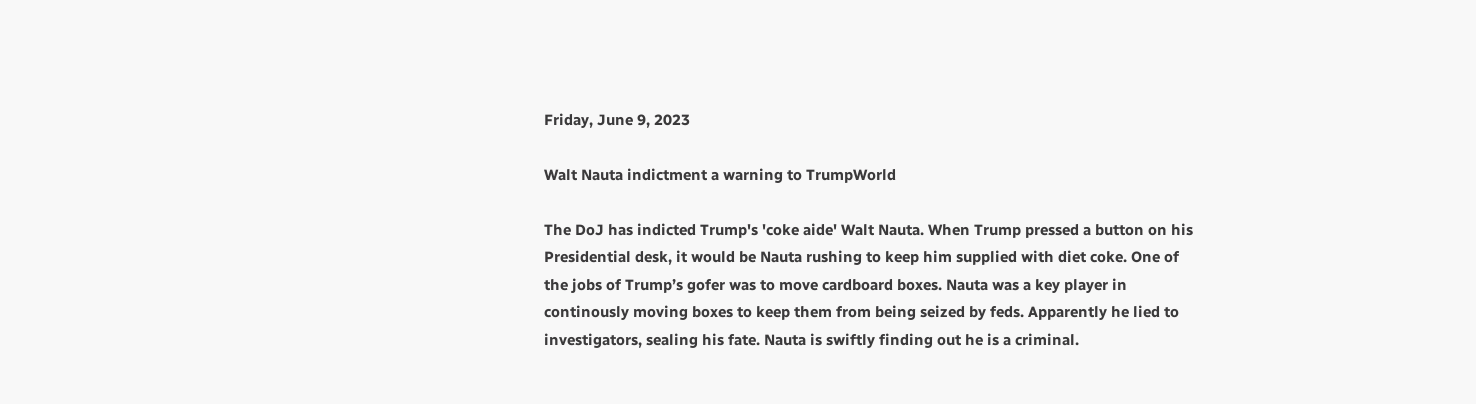Friday, June 9, 2023

Walt Nauta indictment a warning to TrumpWorld

The DoJ has indicted Trump's 'coke aide' Walt Nauta. When Trump pressed a button on his Presidential desk, it would be Nauta rushing to keep him supplied with diet coke. One of the jobs of Trump’s gofer was to move cardboard boxes. Nauta was a key player in continously moving boxes to keep them from being seized by feds. Apparently he lied to investigators, sealing his fate. Nauta is swiftly finding out he is a criminal.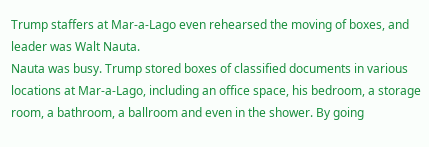Trump staffers at Mar-a-Lago even rehearsed the moving of boxes, and leader was Walt Nauta.
Nauta was busy. Trump stored boxes of classified documents in various locations at Mar-a-Lago, including an office space, his bedroom, a storage room, a bathroom, a ballroom and even in the shower. By going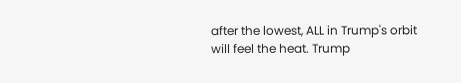after the lowest, ALL in Trump's orbit will feel the heat. Trump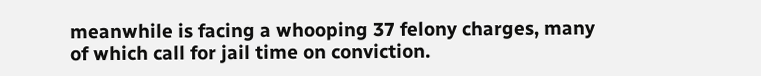meanwhile is facing a whooping 37 felony charges, many of which call for jail time on conviction.